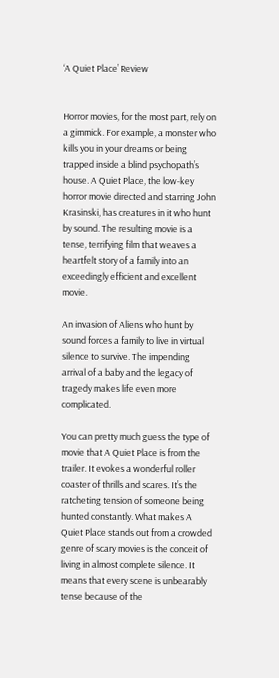‘A Quiet Place’ Review


Horror movies, for the most part, rely on a gimmick. For example, a monster who kills you in your dreams or being trapped inside a blind psychopath’s house. A Quiet Place, the low-key horror movie directed and starring John Krasinski, has creatures in it who hunt by sound. The resulting movie is a tense, terrifying film that weaves a heartfelt story of a family into an exceedingly efficient and excellent movie.

An invasion of Aliens who hunt by sound forces a family to live in virtual silence to survive. The impending arrival of a baby and the legacy of tragedy makes life even more complicated.

You can pretty much guess the type of movie that A Quiet Place is from the trailer. It evokes a wonderful roller coaster of thrills and scares. It’s the ratcheting tension of someone being hunted constantly. What makes A Quiet Place stands out from a crowded genre of scary movies is the conceit of living in almost complete silence. It means that every scene is unbearably tense because of the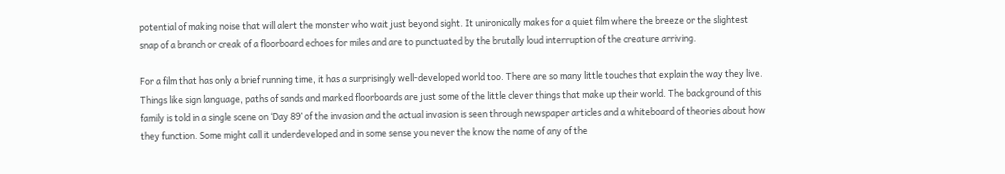potential of making noise that will alert the monster who wait just beyond sight. It unironically makes for a quiet film where the breeze or the slightest snap of a branch or creak of a floorboard echoes for miles and are to punctuated by the brutally loud interruption of the creature arriving.

For a film that has only a brief running time, it has a surprisingly well-developed world too. There are so many little touches that explain the way they live. Things like sign language, paths of sands and marked floorboards are just some of the little clever things that make up their world. The background of this family is told in a single scene on ‘Day 89’ of the invasion and the actual invasion is seen through newspaper articles and a whiteboard of theories about how they function. Some might call it underdeveloped and in some sense you never the know the name of any of the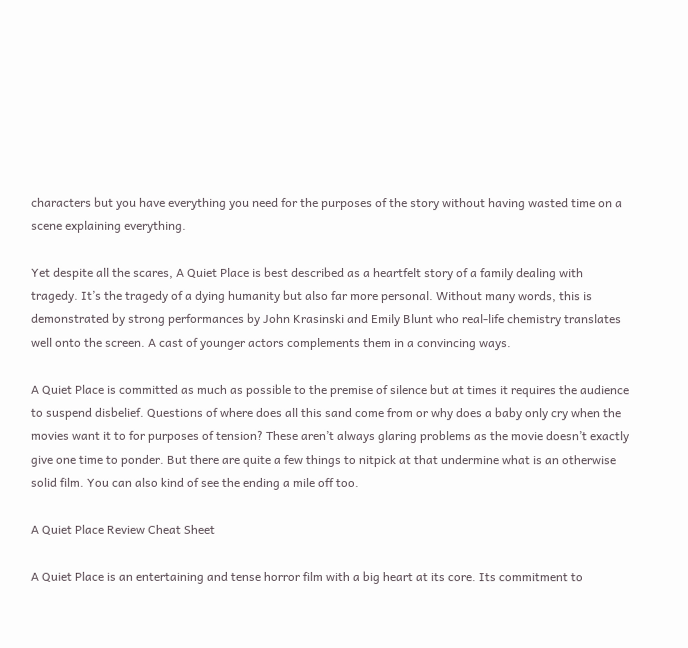characters but you have everything you need for the purposes of the story without having wasted time on a scene explaining everything.

Yet despite all the scares, A Quiet Place is best described as a heartfelt story of a family dealing with tragedy. It’s the tragedy of a dying humanity but also far more personal. Without many words, this is demonstrated by strong performances by John Krasinski and Emily Blunt who real-life chemistry translates well onto the screen. A cast of younger actors complements them in a convincing ways.

A Quiet Place is committed as much as possible to the premise of silence but at times it requires the audience to suspend disbelief. Questions of where does all this sand come from or why does a baby only cry when the movies want it to for purposes of tension? These aren’t always glaring problems as the movie doesn’t exactly give one time to ponder. But there are quite a few things to nitpick at that undermine what is an otherwise solid film. You can also kind of see the ending a mile off too.

A Quiet Place Review Cheat Sheet

A Quiet Place is an entertaining and tense horror film with a big heart at its core. Its commitment to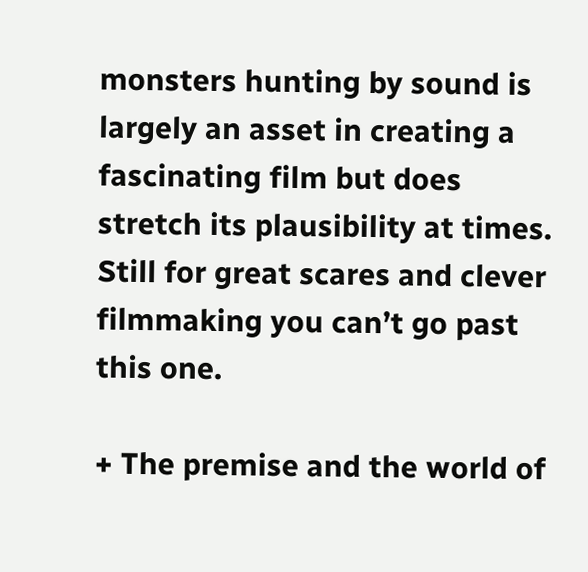monsters hunting by sound is largely an asset in creating a fascinating film but does stretch its plausibility at times. Still for great scares and clever filmmaking you can’t go past this one.

+ The premise and the world of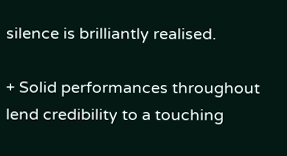silence is brilliantly realised.

+ Solid performances throughout lend credibility to a touching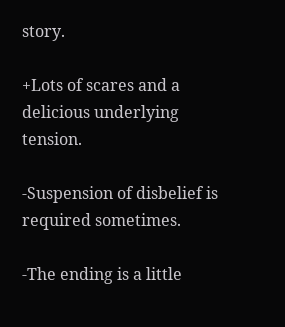story.

+Lots of scares and a delicious underlying tension.

-Suspension of disbelief is required sometimes.

-The ending is a little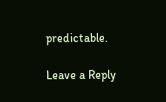predictable.

Leave a Reply